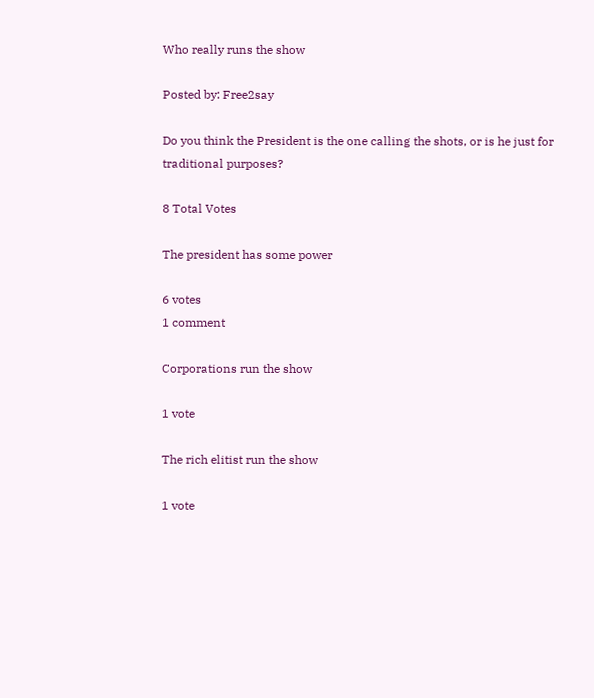Who really runs the show

Posted by: Free2say

Do you think the President is the one calling the shots, or is he just for traditional purposes?

8 Total Votes

The president has some power

6 votes
1 comment

Corporations run the show

1 vote

The rich elitist run the show

1 vote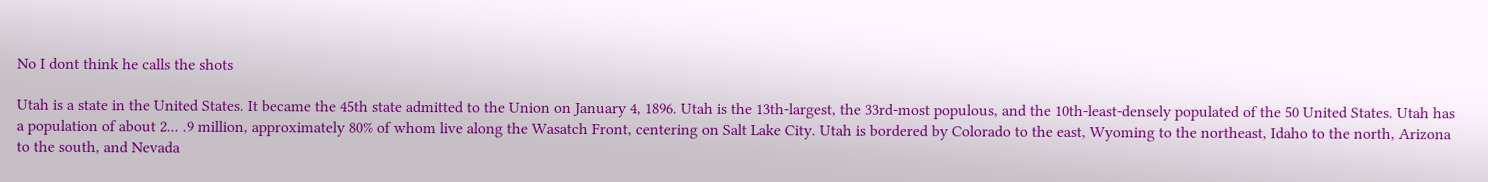No I dont think he calls the shots

Utah is a state in the United States. It became the 45th state admitted to the Union on January 4, 1896. Utah is the 13th-largest, the 33rd-most populous, and the 10th-least-densely populated of the 50 United States. Utah has a population of about 2... .9 million, approximately 80% of whom live along the Wasatch Front, centering on Salt Lake City. Utah is bordered by Colorado to the east, Wyoming to the northeast, Idaho to the north, Arizona to the south, and Nevada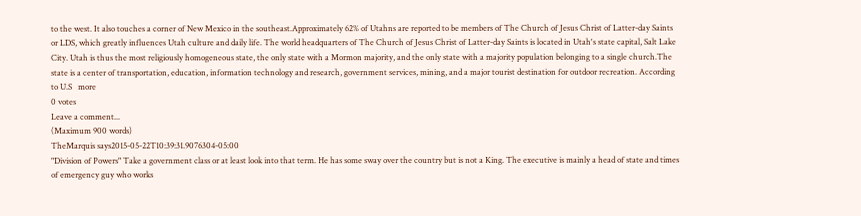to the west. It also touches a corner of New Mexico in the southeast.Approximately 62% of Utahns are reported to be members of The Church of Jesus Christ of Latter-day Saints or LDS, which greatly influences Utah culture and daily life. The world headquarters of The Church of Jesus Christ of Latter-day Saints is located in Utah's state capital, Salt Lake City. Utah is thus the most religiously homogeneous state, the only state with a Mormon majority, and the only state with a majority population belonging to a single church.The state is a center of transportation, education, information technology and research, government services, mining, and a major tourist destination for outdoor recreation. According to U.S   more
0 votes
Leave a comment...
(Maximum 900 words)
TheMarquis says2015-05-22T10:39:31.9076304-05:00
"Division of Powers" Take a government class or at least look into that term. He has some sway over the country but is not a King. The executive is mainly a head of state and times of emergency guy who works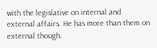with the legislative on internal and external affairs. He has more than them on external though.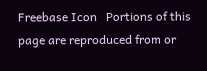Freebase Icon   Portions of this page are reproduced from or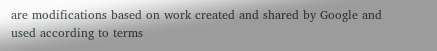are modifications based on work created and shared by Google and used according to terms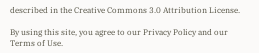described in the Creative Commons 3.0 Attribution License.

By using this site, you agree to our Privacy Policy and our Terms of Use.